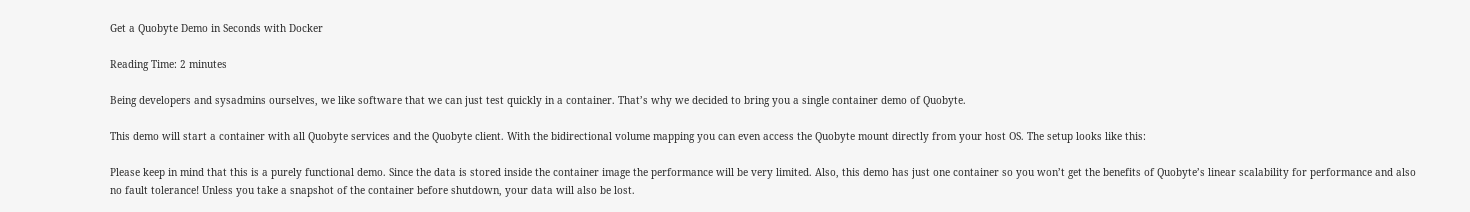Get a Quobyte Demo in Seconds with Docker

Reading Time: 2 minutes

Being developers and sysadmins ourselves, we like software that we can just test quickly in a container. That’s why we decided to bring you a single container demo of Quobyte.

This demo will start a container with all Quobyte services and the Quobyte client. With the bidirectional volume mapping you can even access the Quobyte mount directly from your host OS. The setup looks like this:

Please keep in mind that this is a purely functional demo. Since the data is stored inside the container image the performance will be very limited. Also, this demo has just one container so you won’t get the benefits of Quobyte’s linear scalability for performance and also no fault tolerance! Unless you take a snapshot of the container before shutdown, your data will also be lost.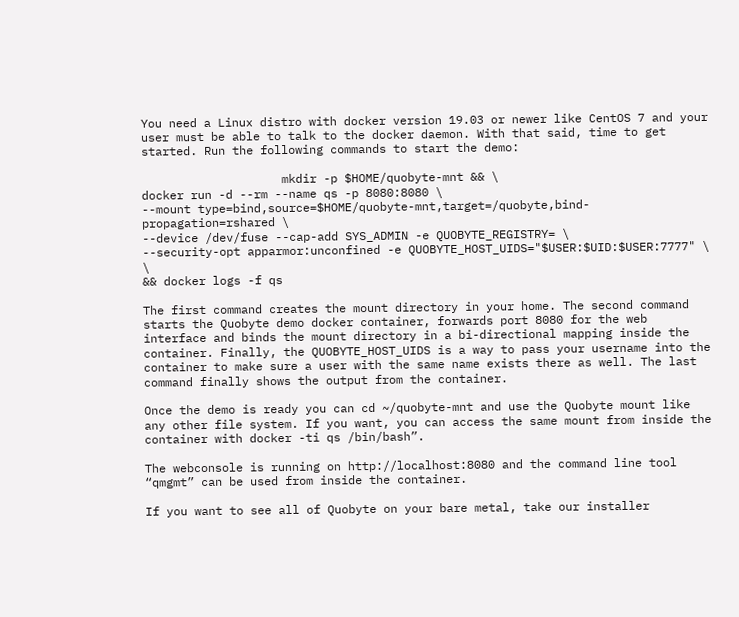You need a Linux distro with docker version 19.03 or newer like CentOS 7 and your user must be able to talk to the docker daemon. With that said, time to get started. Run the following commands to start the demo:

                    mkdir -p $HOME/quobyte-mnt && \
docker run -d --rm --name qs -p 8080:8080 \
--mount type=bind,source=$HOME/quobyte-mnt,target=/quobyte,bind-propagation=rshared \
--device /dev/fuse --cap-add SYS_ADMIN -e QUOBYTE_REGISTRY= \
--security-opt apparmor:unconfined -e QUOBYTE_HOST_UIDS="$USER:$UID:$USER:7777" \ \
&& docker logs -f qs

The first command creates the mount directory in your home. The second command starts the Quobyte demo docker container, forwards port 8080 for the web interface and binds the mount directory in a bi-directional mapping inside the container. Finally, the QUOBYTE_HOST_UIDS is a way to pass your username into the container to make sure a user with the same name exists there as well. The last command finally shows the output from the container.

Once the demo is ready you can cd ~/quobyte-mnt and use the Quobyte mount like any other file system. If you want, you can access the same mount from inside the container with docker -ti qs /bin/bash”.

The webconsole is running on http://localhost:8080 and the command line tool “qmgmt” can be used from inside the container.

If you want to see all of Quobyte on your bare metal, take our installer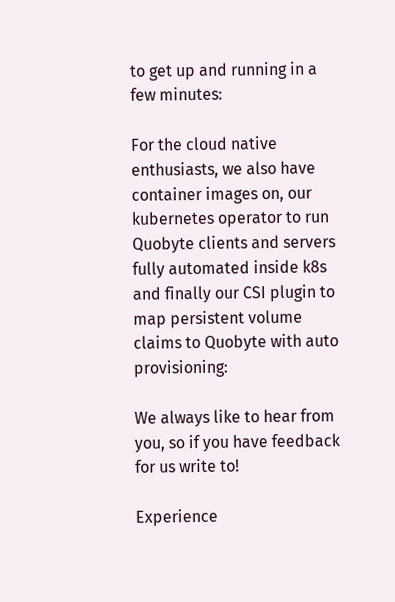to get up and running in a few minutes:

For the cloud native enthusiasts, we also have container images on, our kubernetes operator to run Quobyte clients and servers fully automated inside k8s and finally our CSI plugin to map persistent volume claims to Quobyte with auto provisioning:

We always like to hear from you, so if you have feedback for us write to!

Experience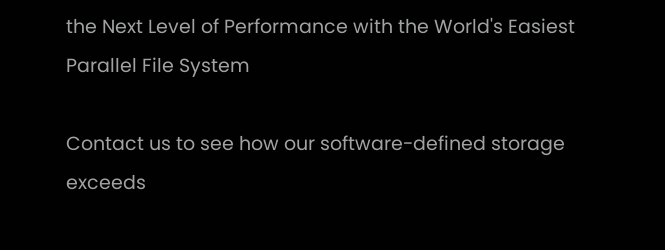the Next Level of Performance with the World's Easiest Parallel File System

Contact us to see how our software-defined storage exceeds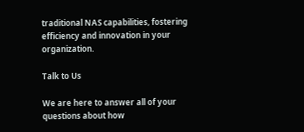traditional NAS capabilities, fostering efficiency and innovation in your organization.

Talk to Us

We are here to answer all of your questions about how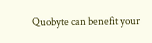Quobyte can benefit your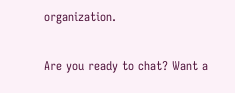organization.

Are you ready to chat? Want a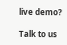live demo?

Talk to us